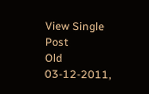View Single Post
Old 03-12-2011,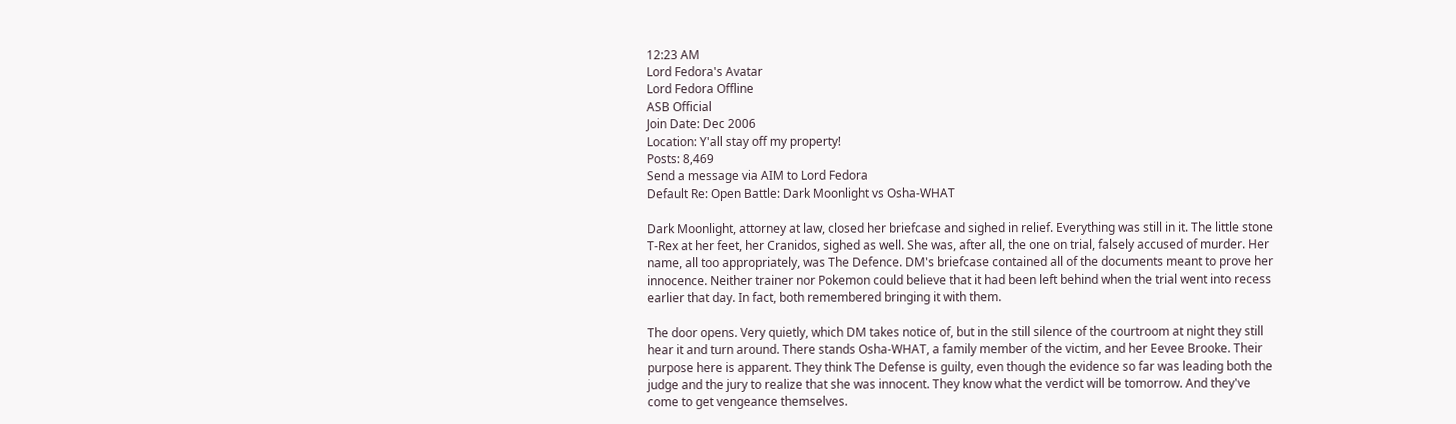12:23 AM
Lord Fedora's Avatar
Lord Fedora Offline
ASB Official
Join Date: Dec 2006
Location: Y'all stay off my property!
Posts: 8,469
Send a message via AIM to Lord Fedora
Default Re: Open Battle: Dark Moonlight vs Osha-WHAT

Dark Moonlight, attorney at law, closed her briefcase and sighed in relief. Everything was still in it. The little stone T-Rex at her feet, her Cranidos, sighed as well. She was, after all, the one on trial, falsely accused of murder. Her name, all too appropriately, was The Defence. DM's briefcase contained all of the documents meant to prove her innocence. Neither trainer nor Pokemon could believe that it had been left behind when the trial went into recess earlier that day. In fact, both remembered bringing it with them.

The door opens. Very quietly, which DM takes notice of, but in the still silence of the courtroom at night they still hear it and turn around. There stands Osha-WHAT, a family member of the victim, and her Eevee Brooke. Their purpose here is apparent. They think The Defense is guilty, even though the evidence so far was leading both the judge and the jury to realize that she was innocent. They know what the verdict will be tomorrow. And they've come to get vengeance themselves.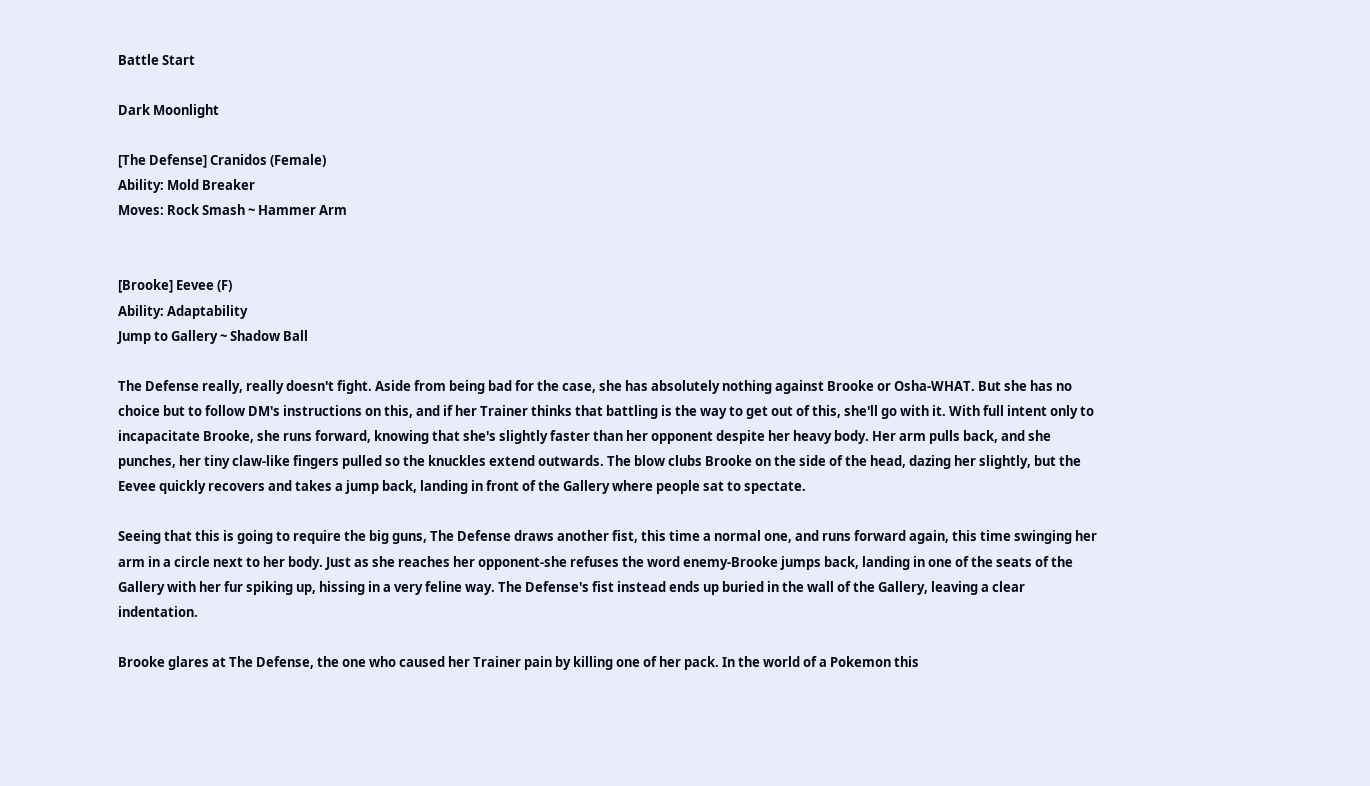Battle Start

Dark Moonlight

[The Defense] Cranidos (Female)
Ability: Mold Breaker
Moves: Rock Smash ~ Hammer Arm


[Brooke] Eevee (F)
Ability: Adaptability
Jump to Gallery ~ Shadow Ball

The Defense really, really doesn't fight. Aside from being bad for the case, she has absolutely nothing against Brooke or Osha-WHAT. But she has no choice but to follow DM's instructions on this, and if her Trainer thinks that battling is the way to get out of this, she'll go with it. With full intent only to incapacitate Brooke, she runs forward, knowing that she's slightly faster than her opponent despite her heavy body. Her arm pulls back, and she punches, her tiny claw-like fingers pulled so the knuckles extend outwards. The blow clubs Brooke on the side of the head, dazing her slightly, but the Eevee quickly recovers and takes a jump back, landing in front of the Gallery where people sat to spectate.

Seeing that this is going to require the big guns, The Defense draws another fist, this time a normal one, and runs forward again, this time swinging her arm in a circle next to her body. Just as she reaches her opponent-she refuses the word enemy-Brooke jumps back, landing in one of the seats of the Gallery with her fur spiking up, hissing in a very feline way. The Defense's fist instead ends up buried in the wall of the Gallery, leaving a clear indentation.

Brooke glares at The Defense, the one who caused her Trainer pain by killing one of her pack. In the world of a Pokemon this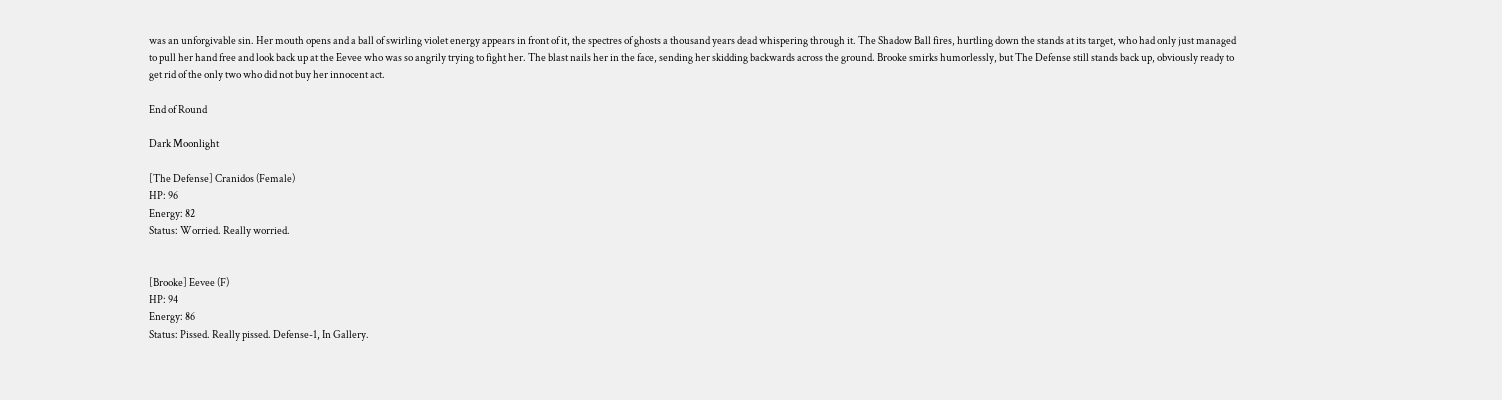was an unforgivable sin. Her mouth opens and a ball of swirling violet energy appears in front of it, the spectres of ghosts a thousand years dead whispering through it. The Shadow Ball fires, hurtling down the stands at its target, who had only just managed to pull her hand free and look back up at the Eevee who was so angrily trying to fight her. The blast nails her in the face, sending her skidding backwards across the ground. Brooke smirks humorlessly, but The Defense still stands back up, obviously ready to get rid of the only two who did not buy her innocent act.

End of Round

Dark Moonlight

[The Defense] Cranidos (Female)
HP: 96
Energy: 82
Status: Worried. Really worried.


[Brooke] Eevee (F)
HP: 94
Energy: 86
Status: Pissed. Really pissed. Defense-1, In Gallery.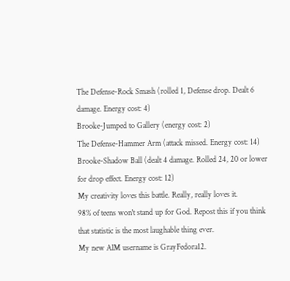The Defense-Rock Smash (rolled 1, Defense drop. Dealt 6 damage. Energy cost: 4)
Brooke-Jumped to Gallery (energy cost: 2)
The Defense-Hammer Arm (attack missed. Energy cost: 14)
Brooke-Shadow Ball (dealt 4 damage. Rolled 24, 20 or lower for drop effect. Energy cost: 12)
My creativity loves this battle. Really, really loves it.
98% of teens won't stand up for God. Repost this if you think that statistic is the most laughable thing ever.
My new AIM username is GrayFedora12.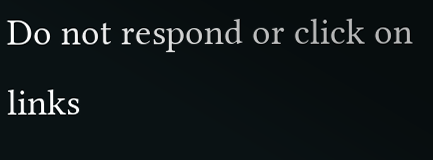Do not respond or click on links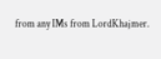from any IMs from LordKhajmer.